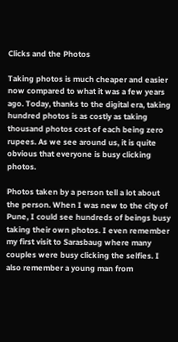Clicks and the Photos

Taking photos is much cheaper and easier now compared to what it was a few years ago. Today, thanks to the digital era, taking hundred photos is as costly as taking thousand photos cost of each being zero rupees. As we see around us, it is quite obvious that everyone is busy clicking photos.

Photos taken by a person tell a lot about the person. When I was new to the city of Pune, I could see hundreds of beings busy taking their own photos. I even remember my first visit to Sarasbaug where many couples were busy clicking the selfies. I also remember a young man from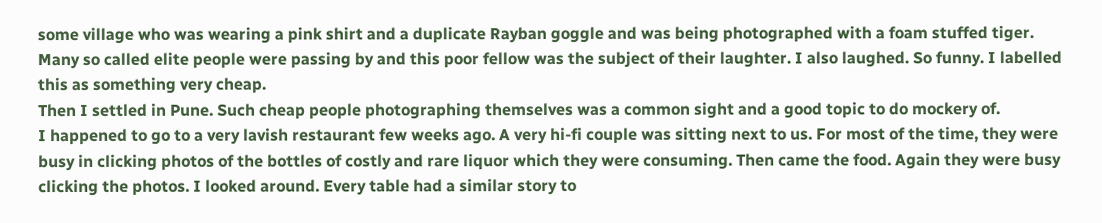some village who was wearing a pink shirt and a duplicate Rayban goggle and was being photographed with a foam stuffed tiger.
Many so called elite people were passing by and this poor fellow was the subject of their laughter. I also laughed. So funny. I labelled this as something very cheap.
Then I settled in Pune. Such cheap people photographing themselves was a common sight and a good topic to do mockery of.
I happened to go to a very lavish restaurant few weeks ago. A very hi-fi couple was sitting next to us. For most of the time, they were busy in clicking photos of the bottles of costly and rare liquor which they were consuming. Then came the food. Again they were busy clicking the photos. I looked around. Every table had a similar story to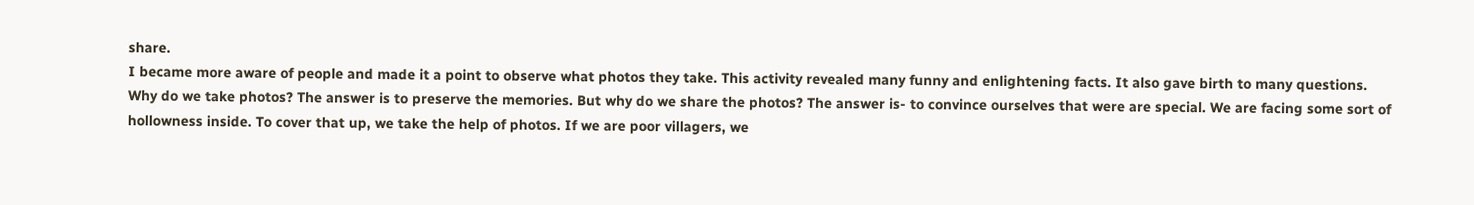share.
I became more aware of people and made it a point to observe what photos they take. This activity revealed many funny and enlightening facts. It also gave birth to many questions.
Why do we take photos? The answer is to preserve the memories. But why do we share the photos? The answer is- to convince ourselves that were are special. We are facing some sort of hollowness inside. To cover that up, we take the help of photos. If we are poor villagers, we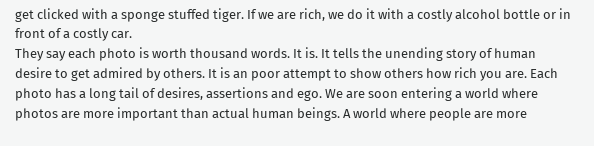get clicked with a sponge stuffed tiger. If we are rich, we do it with a costly alcohol bottle or in front of a costly car.
They say each photo is worth thousand words. It is. It tells the unending story of human desire to get admired by others. It is an poor attempt to show others how rich you are. Each photo has a long tail of desires, assertions and ego. We are soon entering a world where photos are more important than actual human beings. A world where people are more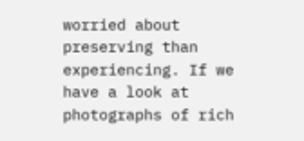worried about preserving than experiencing. If we have a look at photographs of rich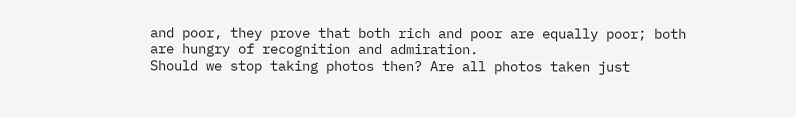and poor, they prove that both rich and poor are equally poor; both are hungry of recognition and admiration.
Should we stop taking photos then? Are all photos taken just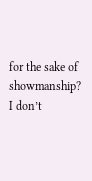for the sake of showmanship? I don’t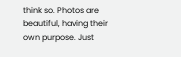think so. Photos are beautiful, having their own purpose. Just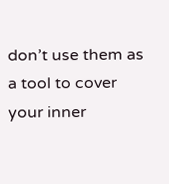don’t use them as a tool to cover your inner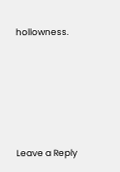hollowness.






Leave a Reply